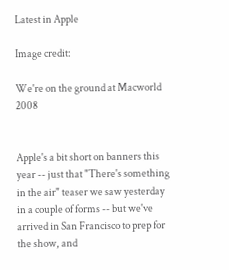Latest in Apple

Image credit:

We're on the ground at Macworld 2008


Apple's a bit short on banners this year -- just that "There's something in the air" teaser we saw yesterday in a couple of forms -- but we've arrived in San Francisco to prep for the show, and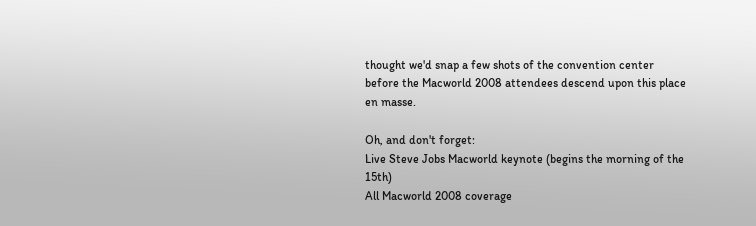thought we'd snap a few shots of the convention center before the Macworld 2008 attendees descend upon this place en masse.

Oh, and don't forget:
Live Steve Jobs Macworld keynote (begins the morning of the 15th)
All Macworld 2008 coverage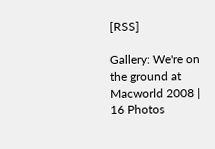[RSS]

Gallery: We're on the ground at Macworld 2008 | 16 Photos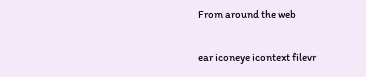From around the web

ear iconeye icontext filevr